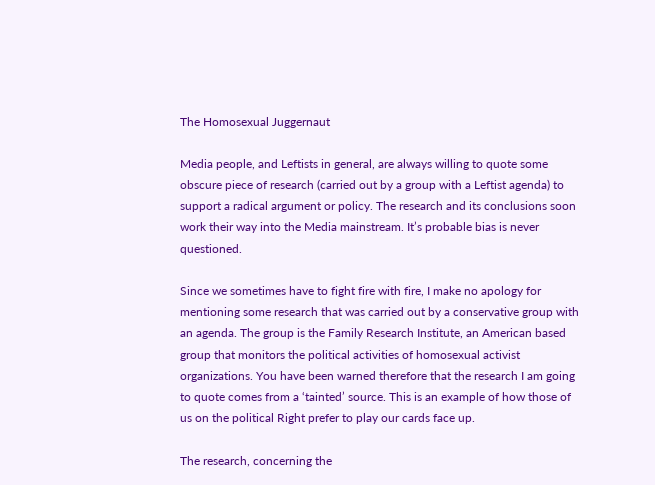The Homosexual Juggernaut

Media people, and Leftists in general, are always willing to quote some obscure piece of research (carried out by a group with a Leftist agenda) to support a radical argument or policy. The research and its conclusions soon work their way into the Media mainstream. It’s probable bias is never questioned.

Since we sometimes have to fight fire with fire, I make no apology for mentioning some research that was carried out by a conservative group with an agenda. The group is the Family Research Institute, an American based group that monitors the political activities of homosexual activist organizations. You have been warned therefore that the research I am going to quote comes from a ‘tainted’ source. This is an example of how those of us on the political Right prefer to play our cards face up.

The research, concerning the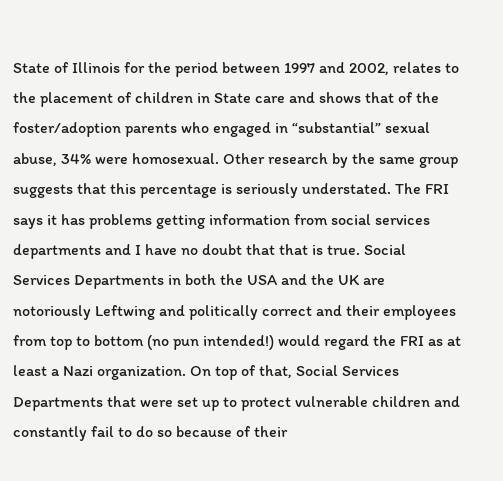State of Illinois for the period between 1997 and 2002, relates to the placement of children in State care and shows that of the foster/adoption parents who engaged in “substantial” sexual abuse, 34% were homosexual. Other research by the same group suggests that this percentage is seriously understated. The FRI says it has problems getting information from social services departments and I have no doubt that that is true. Social Services Departments in both the USA and the UK are notoriously Leftwing and politically correct and their employees from top to bottom (no pun intended!) would regard the FRI as at least a Nazi organization. On top of that, Social Services Departments that were set up to protect vulnerable children and constantly fail to do so because of their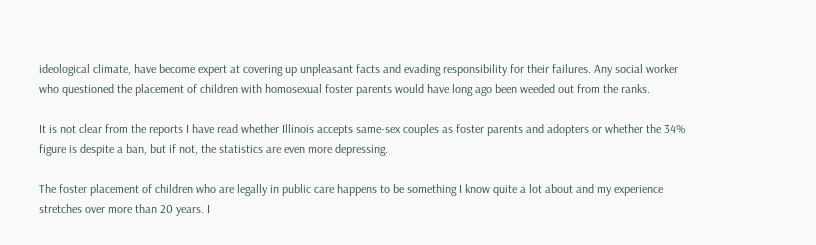ideological climate, have become expert at covering up unpleasant facts and evading responsibility for their failures. Any social worker who questioned the placement of children with homosexual foster parents would have long ago been weeded out from the ranks.

It is not clear from the reports I have read whether Illinois accepts same-sex couples as foster parents and adopters or whether the 34% figure is despite a ban, but if not, the statistics are even more depressing.

The foster placement of children who are legally in public care happens to be something I know quite a lot about and my experience stretches over more than 20 years. I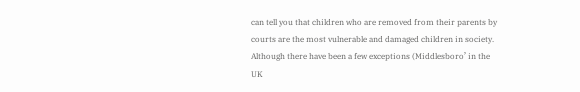can tell you that children who are removed from their parents by courts are the most vulnerable and damaged children in society. Although there have been a few exceptions (Middlesboro’ in the UK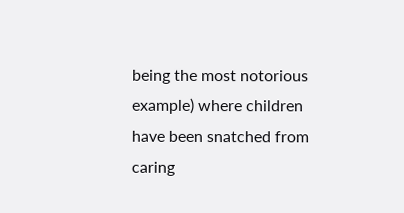being the most notorious example) where children have been snatched from caring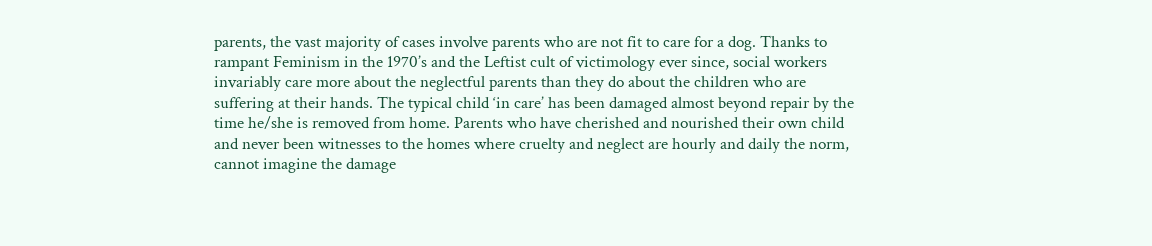parents, the vast majority of cases involve parents who are not fit to care for a dog. Thanks to rampant Feminism in the 1970’s and the Leftist cult of victimology ever since, social workers invariably care more about the neglectful parents than they do about the children who are suffering at their hands. The typical child ‘in care’ has been damaged almost beyond repair by the time he/she is removed from home. Parents who have cherished and nourished their own child and never been witnesses to the homes where cruelty and neglect are hourly and daily the norm, cannot imagine the damage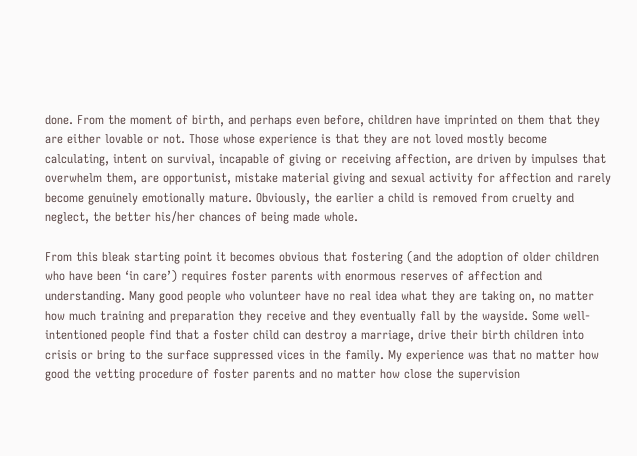done. From the moment of birth, and perhaps even before, children have imprinted on them that they are either lovable or not. Those whose experience is that they are not loved mostly become calculating, intent on survival, incapable of giving or receiving affection, are driven by impulses that overwhelm them, are opportunist, mistake material giving and sexual activity for affection and rarely become genuinely emotionally mature. Obviously, the earlier a child is removed from cruelty and neglect, the better his/her chances of being made whole.

From this bleak starting point it becomes obvious that fostering (and the adoption of older children who have been ‘in care’) requires foster parents with enormous reserves of affection and understanding. Many good people who volunteer have no real idea what they are taking on, no matter how much training and preparation they receive and they eventually fall by the wayside. Some well-intentioned people find that a foster child can destroy a marriage, drive their birth children into crisis or bring to the surface suppressed vices in the family. My experience was that no matter how good the vetting procedure of foster parents and no matter how close the supervision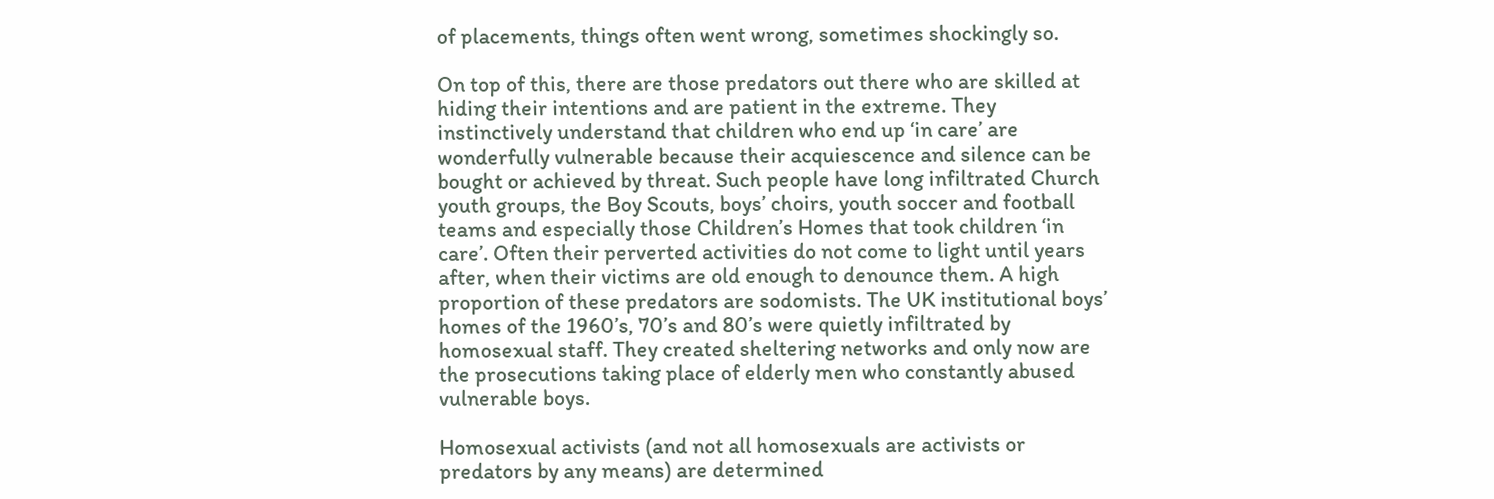of placements, things often went wrong, sometimes shockingly so.

On top of this, there are those predators out there who are skilled at hiding their intentions and are patient in the extreme. They instinctively understand that children who end up ‘in care’ are wonderfully vulnerable because their acquiescence and silence can be bought or achieved by threat. Such people have long infiltrated Church youth groups, the Boy Scouts, boys’ choirs, youth soccer and football teams and especially those Children’s Homes that took children ‘in care’. Often their perverted activities do not come to light until years after, when their victims are old enough to denounce them. A high proportion of these predators are sodomists. The UK institutional boys’ homes of the 1960’s, 70’s and 80’s were quietly infiltrated by homosexual staff. They created sheltering networks and only now are the prosecutions taking place of elderly men who constantly abused vulnerable boys.

Homosexual activists (and not all homosexuals are activists or predators by any means) are determined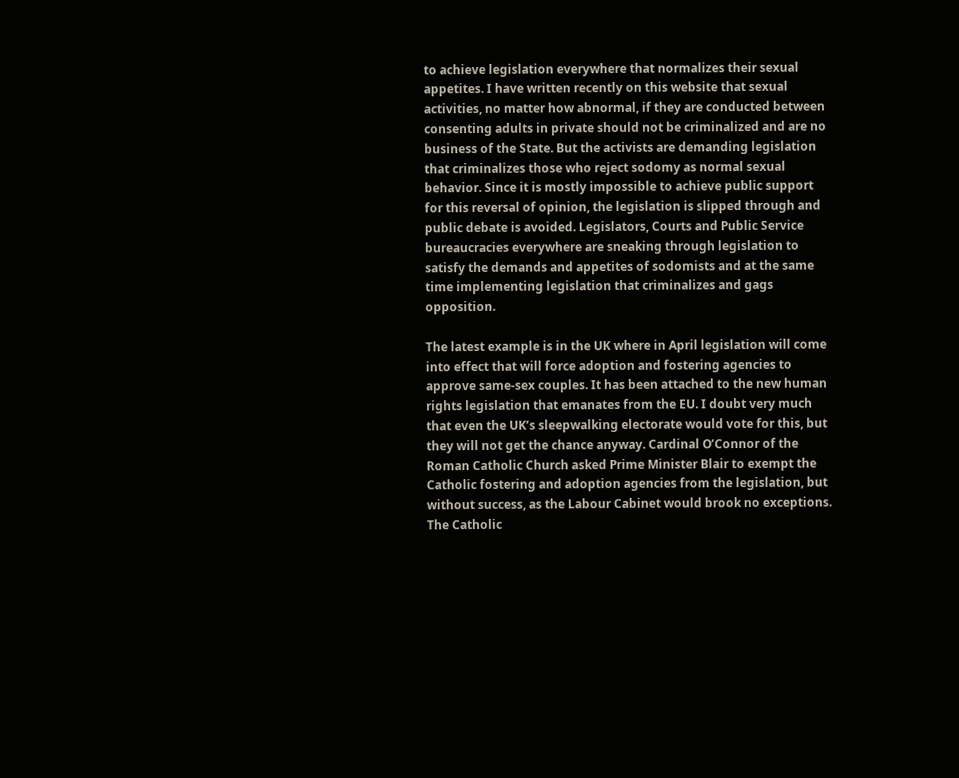to achieve legislation everywhere that normalizes their sexual appetites. I have written recently on this website that sexual activities, no matter how abnormal, if they are conducted between consenting adults in private should not be criminalized and are no business of the State. But the activists are demanding legislation that criminalizes those who reject sodomy as normal sexual behavior. Since it is mostly impossible to achieve public support for this reversal of opinion, the legislation is slipped through and public debate is avoided. Legislators, Courts and Public Service bureaucracies everywhere are sneaking through legislation to satisfy the demands and appetites of sodomists and at the same time implementing legislation that criminalizes and gags opposition.

The latest example is in the UK where in April legislation will come into effect that will force adoption and fostering agencies to approve same-sex couples. It has been attached to the new human rights legislation that emanates from the EU. I doubt very much that even the UK’s sleepwalking electorate would vote for this, but they will not get the chance anyway. Cardinal O’Connor of the Roman Catholic Church asked Prime Minister Blair to exempt the Catholic fostering and adoption agencies from the legislation, but without success, as the Labour Cabinet would brook no exceptions. The Catholic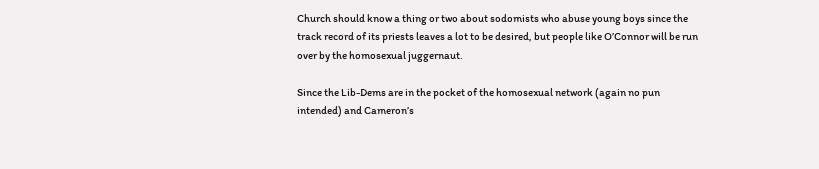Church should know a thing or two about sodomists who abuse young boys since the track record of its priests leaves a lot to be desired, but people like O’Connor will be run over by the homosexual juggernaut.

Since the Lib-Dems are in the pocket of the homosexual network (again no pun intended) and Cameron’s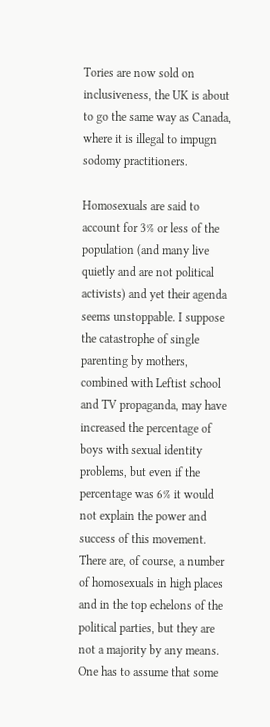Tories are now sold on inclusiveness, the UK is about to go the same way as Canada, where it is illegal to impugn sodomy practitioners.

Homosexuals are said to account for 3% or less of the population (and many live quietly and are not political activists) and yet their agenda seems unstoppable. I suppose the catastrophe of single parenting by mothers, combined with Leftist school and TV propaganda, may have increased the percentage of boys with sexual identity problems, but even if the percentage was 6% it would not explain the power and success of this movement. There are, of course, a number of homosexuals in high places and in the top echelons of the political parties, but they are not a majority by any means. One has to assume that some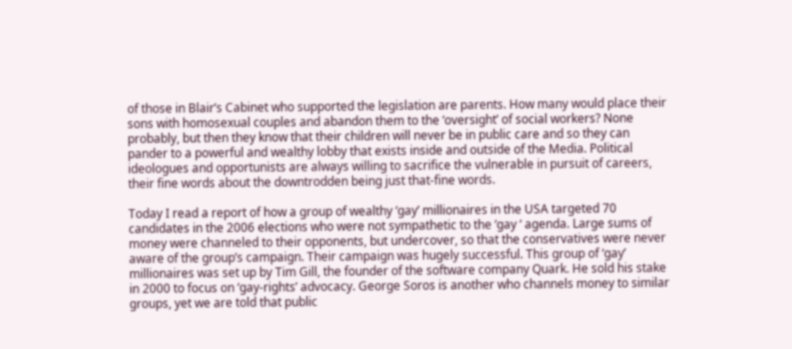of those in Blair’s Cabinet who supported the legislation are parents. How many would place their sons with homosexual couples and abandon them to the ‘oversight’ of social workers? None probably, but then they know that their children will never be in public care and so they can pander to a powerful and wealthy lobby that exists inside and outside of the Media. Political ideologues and opportunists are always willing to sacrifice the vulnerable in pursuit of careers, their fine words about the downtrodden being just that-fine words.

Today I read a report of how a group of wealthy ‘gay’ millionaires in the USA targeted 70 candidates in the 2006 elections who were not sympathetic to the ‘gay ‘ agenda. Large sums of money were channeled to their opponents, but undercover, so that the conservatives were never aware of the group’s campaign. Their campaign was hugely successful. This group of ‘gay’ millionaires was set up by Tim Gill, the founder of the software company Quark. He sold his stake in 2000 to focus on ‘gay-rights’ advocacy. George Soros is another who channels money to similar groups, yet we are told that public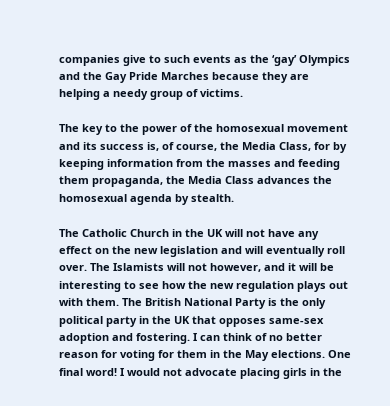companies give to such events as the ‘gay’ Olympics and the Gay Pride Marches because they are helping a needy group of victims.

The key to the power of the homosexual movement and its success is, of course, the Media Class, for by keeping information from the masses and feeding them propaganda, the Media Class advances the homosexual agenda by stealth.

The Catholic Church in the UK will not have any effect on the new legislation and will eventually roll over. The Islamists will not however, and it will be interesting to see how the new regulation plays out with them. The British National Party is the only political party in the UK that opposes same-sex adoption and fostering. I can think of no better reason for voting for them in the May elections. One final word! I would not advocate placing girls in the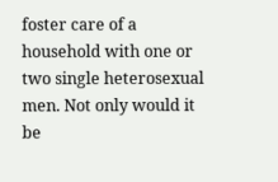foster care of a household with one or two single heterosexual men. Not only would it be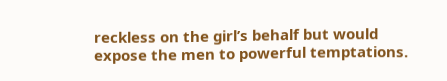reckless on the girl’s behalf but would expose the men to powerful temptations.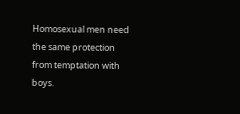Homosexual men need the same protection from temptation with boys.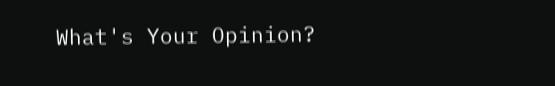What's Your Opinion?